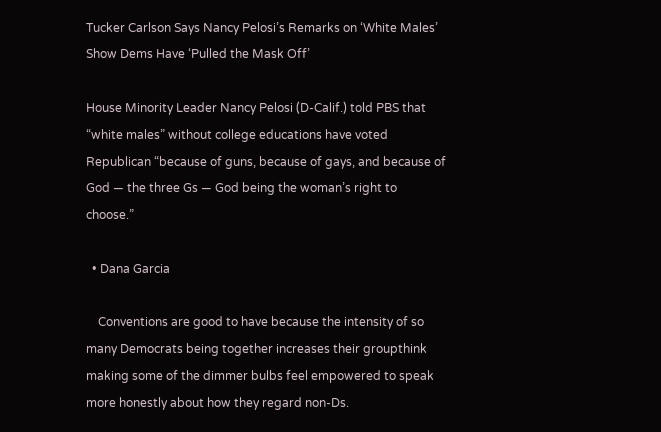Tucker Carlson Says Nancy Pelosi’s Remarks on ‘White Males’ Show Dems Have ‘Pulled the Mask Off’

House Minority Leader Nancy Pelosi (D-Calif.) told PBS that “white males” without college educations have voted Republican “because of guns, because of gays, and because of God — the three Gs — God being the woman’s right to choose.”

  • Dana Garcia

    Conventions are good to have because the intensity of so many Democrats being together increases their groupthink making some of the dimmer bulbs feel empowered to speak more honestly about how they regard non-Ds.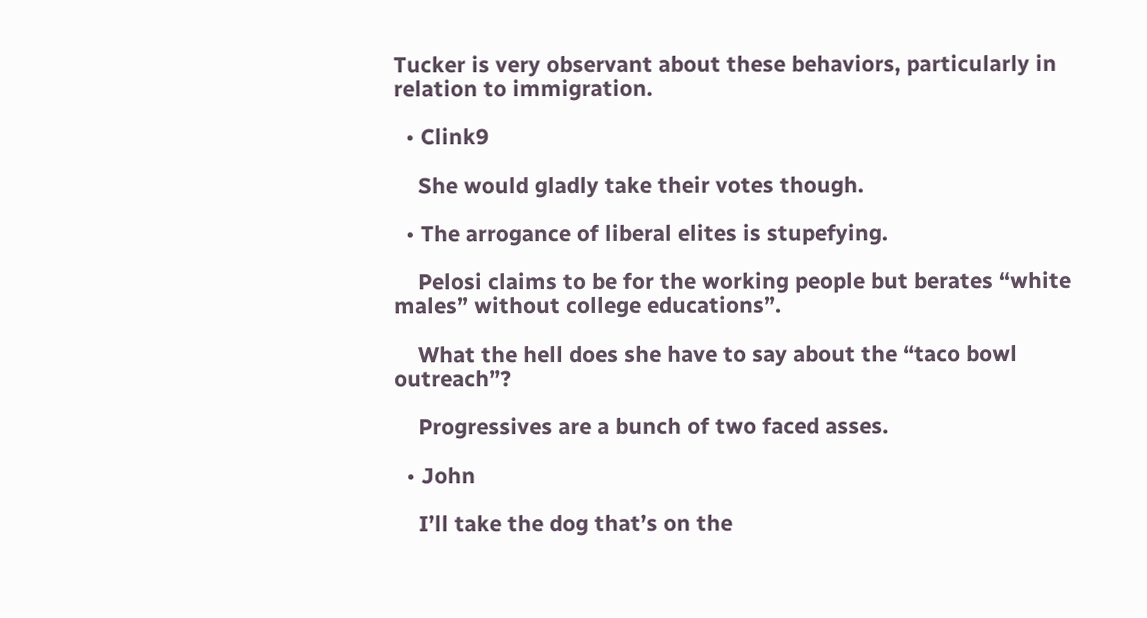Tucker is very observant about these behaviors, particularly in relation to immigration.

  • Clink9

    She would gladly take their votes though.

  • The arrogance of liberal elites is stupefying.

    Pelosi claims to be for the working people but berates “white males” without college educations”.

    What the hell does she have to say about the “taco bowl outreach”?

    Progressives are a bunch of two faced asses.

  • John

    I’ll take the dog that’s on the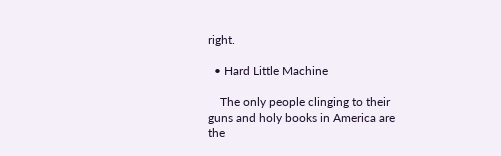right.

  • Hard Little Machine

    The only people clinging to their guns and holy books in America are the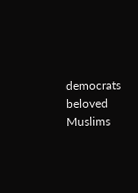democrats beloved Muslims